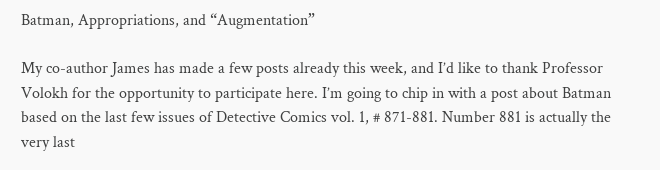Batman, Appropriations, and “Augmentation”

My co-author James has made a few posts already this week, and I’d like to thank Professor Volokh for the opportunity to participate here. I’m going to chip in with a post about Batman based on the last few issues of Detective Comics vol. 1, # 871-881. Number 881 is actually the very last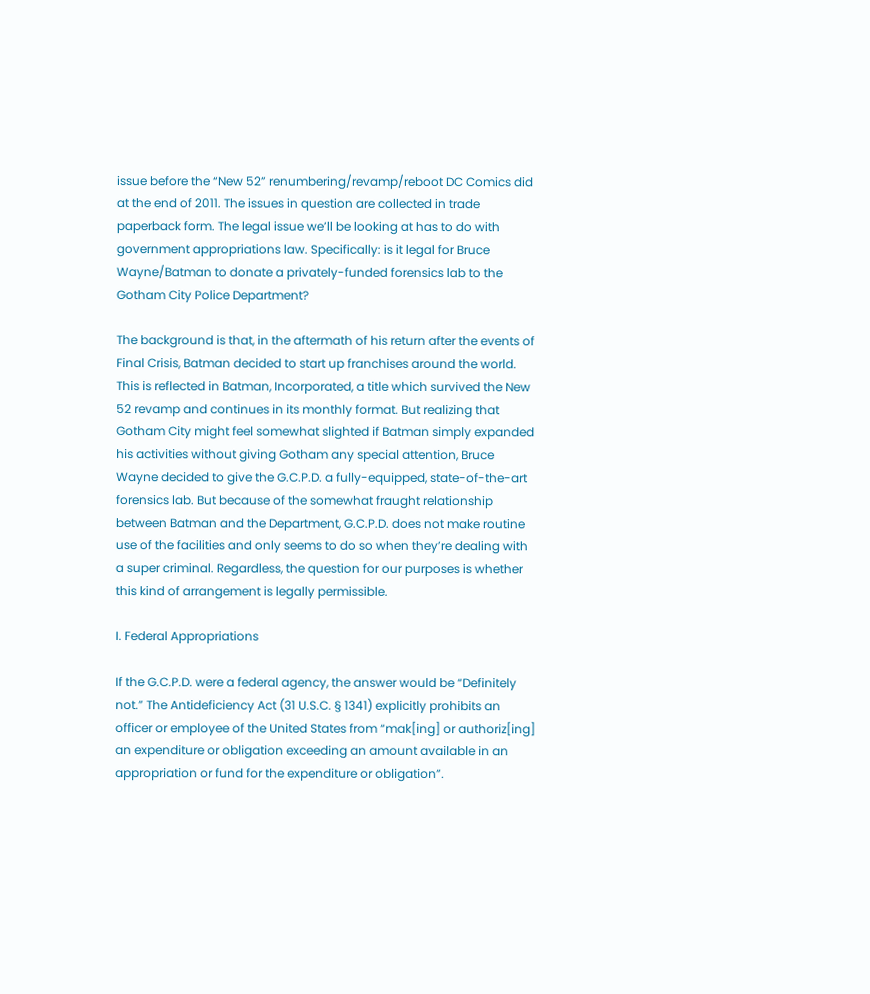issue before the “New 52” renumbering/revamp/reboot DC Comics did at the end of 2011. The issues in question are collected in trade paperback form. The legal issue we’ll be looking at has to do with government appropriations law. Specifically: is it legal for Bruce Wayne/Batman to donate a privately-funded forensics lab to the Gotham City Police Department?

The background is that, in the aftermath of his return after the events of Final Crisis, Batman decided to start up franchises around the world. This is reflected in Batman, Incorporated, a title which survived the New 52 revamp and continues in its monthly format. But realizing that Gotham City might feel somewhat slighted if Batman simply expanded his activities without giving Gotham any special attention, Bruce Wayne decided to give the G.C.P.D. a fully-equipped, state-of-the-art forensics lab. But because of the somewhat fraught relationship between Batman and the Department, G.C.P.D. does not make routine use of the facilities and only seems to do so when they’re dealing with a super criminal. Regardless, the question for our purposes is whether this kind of arrangement is legally permissible.

I. Federal Appropriations

If the G.C.P.D. were a federal agency, the answer would be “Definitely not.” The Antideficiency Act (31 U.S.C. § 1341) explicitly prohibits an officer or employee of the United States from “mak[ing] or authoriz[ing] an expenditure or obligation exceeding an amount available in an appropriation or fund for the expenditure or obligation”.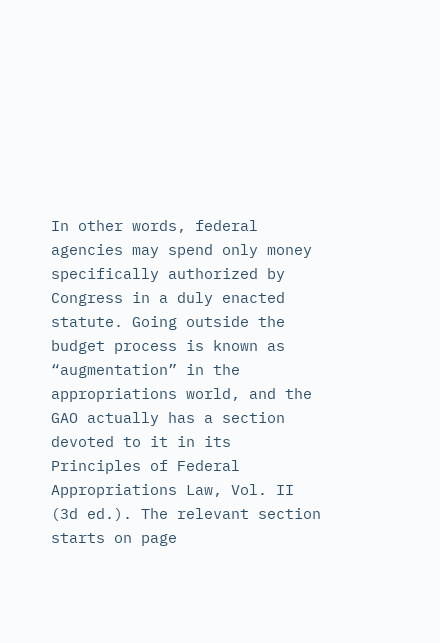In other words, federal agencies may spend only money specifically authorized by Congress in a duly enacted statute. Going outside the budget process is known as “augmentation” in the appropriations world, and the GAO actually has a section devoted to it in its Principles of Federal Appropriations Law, Vol. II (3d ed.). The relevant section starts on page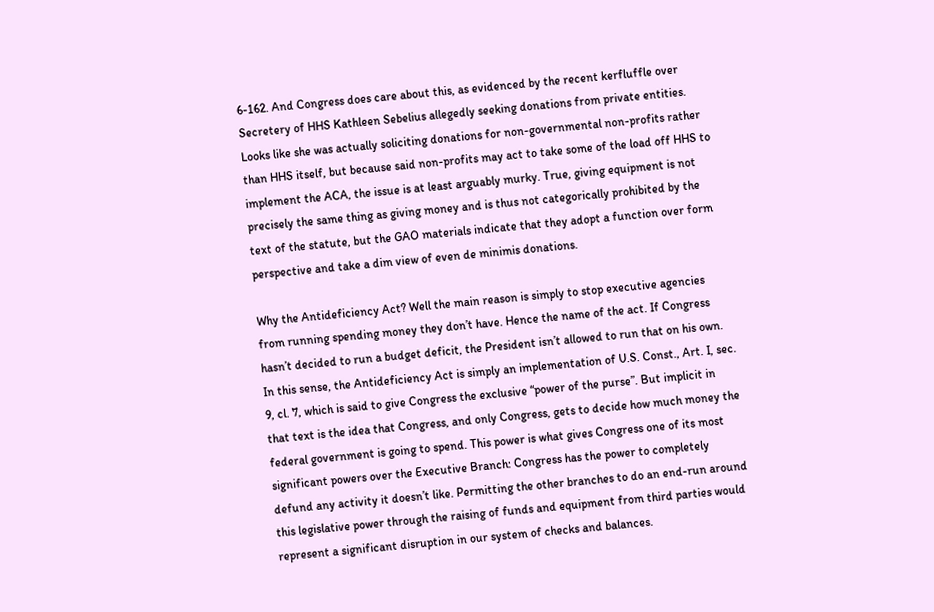6-162. And Congress does care about this, as evidenced by the recent kerfluffle over Secretery of HHS Kathleen Sebelius allegedly seeking donations from private entities. Looks like she was actually soliciting donations for non-governmental non-profits rather than HHS itself, but because said non-profits may act to take some of the load off HHS to implement the ACA, the issue is at least arguably murky. True, giving equipment is not precisely the same thing as giving money and is thus not categorically prohibited by the text of the statute, but the GAO materials indicate that they adopt a function over form perspective and take a dim view of even de minimis donations.

Why the Antideficiency Act? Well the main reason is simply to stop executive agencies from running spending money they don’t have. Hence the name of the act. If Congress hasn’t decided to run a budget deficit, the President isn’t allowed to run that on his own. In this sense, the Antideficiency Act is simply an implementation of U.S. Const., Art. I, sec. 9, cl. 7, which is said to give Congress the exclusive “power of the purse”. But implicit in that text is the idea that Congress, and only Congress, gets to decide how much money the federal government is going to spend. This power is what gives Congress one of its most significant powers over the Executive Branch: Congress has the power to completely defund any activity it doesn’t like. Permitting the other branches to do an end-run around this legislative power through the raising of funds and equipment from third parties would represent a significant disruption in our system of checks and balances.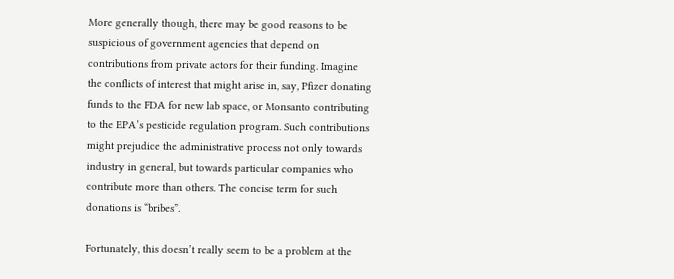More generally though, there may be good reasons to be suspicious of government agencies that depend on contributions from private actors for their funding. Imagine the conflicts of interest that might arise in, say, Pfizer donating funds to the FDA for new lab space, or Monsanto contributing to the EPA’s pesticide regulation program. Such contributions might prejudice the administrative process not only towards industry in general, but towards particular companies who contribute more than others. The concise term for such donations is “bribes”.

Fortunately, this doesn’t really seem to be a problem at the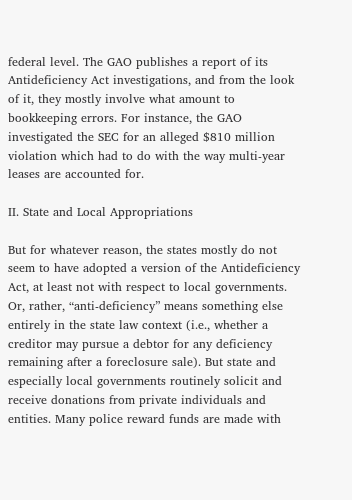federal level. The GAO publishes a report of its Antideficiency Act investigations, and from the look of it, they mostly involve what amount to bookkeeping errors. For instance, the GAO investigated the SEC for an alleged $810 million violation which had to do with the way multi-year leases are accounted for.

II. State and Local Appropriations

But for whatever reason, the states mostly do not seem to have adopted a version of the Antideficiency Act, at least not with respect to local governments. Or, rather, “anti-deficiency” means something else entirely in the state law context (i.e., whether a creditor may pursue a debtor for any deficiency remaining after a foreclosure sale). But state and especially local governments routinely solicit and receive donations from private individuals and entities. Many police reward funds are made with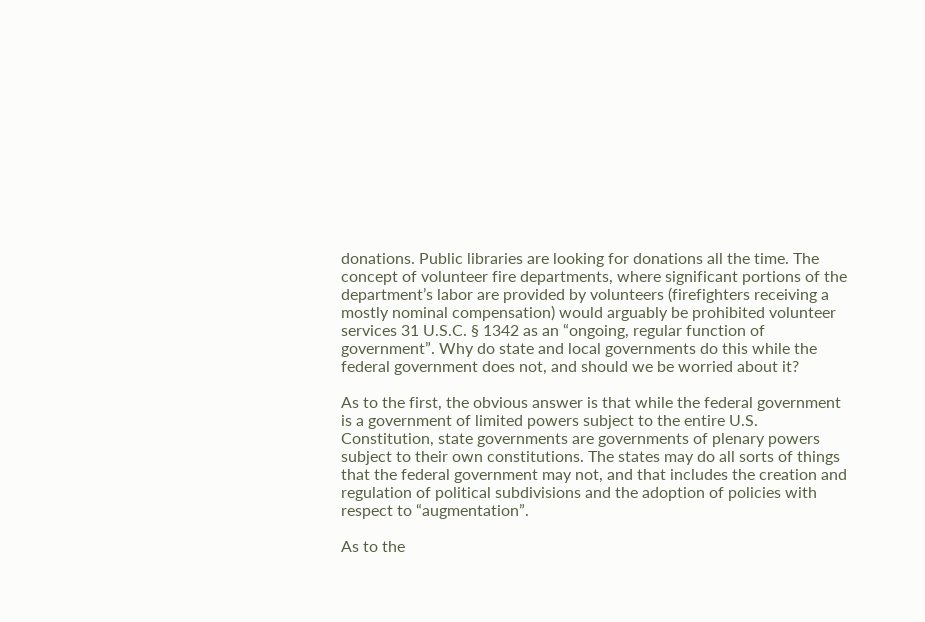donations. Public libraries are looking for donations all the time. The concept of volunteer fire departments, where significant portions of the department’s labor are provided by volunteers (firefighters receiving a mostly nominal compensation) would arguably be prohibited volunteer services 31 U.S.C. § 1342 as an “ongoing, regular function of government”. Why do state and local governments do this while the federal government does not, and should we be worried about it?

As to the first, the obvious answer is that while the federal government is a government of limited powers subject to the entire U.S. Constitution, state governments are governments of plenary powers subject to their own constitutions. The states may do all sorts of things that the federal government may not, and that includes the creation and regulation of political subdivisions and the adoption of policies with respect to “augmentation”.

As to the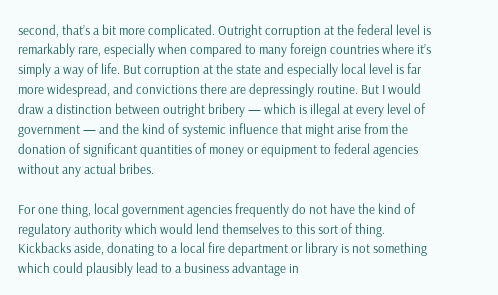second, that’s a bit more complicated. Outright corruption at the federal level is remarkably rare, especially when compared to many foreign countries where it’s simply a way of life. But corruption at the state and especially local level is far more widespread, and convictions there are depressingly routine. But I would draw a distinction between outright bribery — which is illegal at every level of government — and the kind of systemic influence that might arise from the donation of significant quantities of money or equipment to federal agencies without any actual bribes.

For one thing, local government agencies frequently do not have the kind of regulatory authority which would lend themselves to this sort of thing. Kickbacks aside, donating to a local fire department or library is not something which could plausibly lead to a business advantage in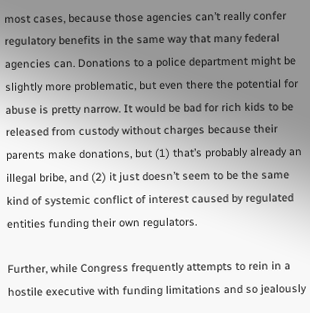most cases, because those agencies can’t really confer regulatory benefits in the same way that many federal agencies can. Donations to a police department might be slightly more problematic, but even there the potential for abuse is pretty narrow. It would be bad for rich kids to be released from custody without charges because their parents make donations, but (1) that’s probably already an illegal bribe, and (2) it just doesn’t seem to be the same kind of systemic conflict of interest caused by regulated entities funding their own regulators.

Further, while Congress frequently attempts to rein in a hostile executive with funding limitations and so jealously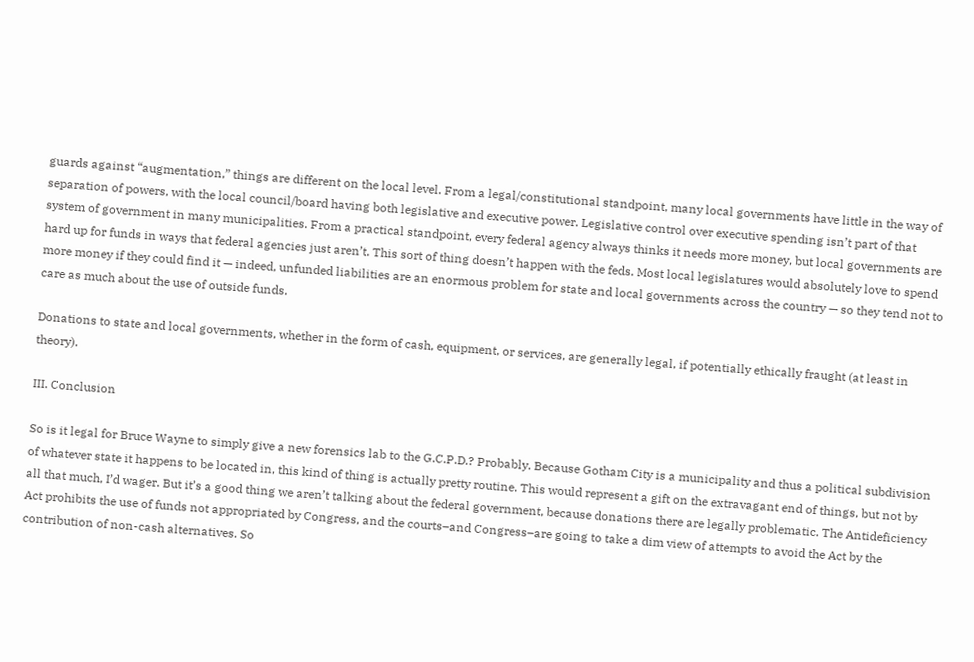guards against “augmentation,” things are different on the local level. From a legal/constitutional standpoint, many local governments have little in the way of separation of powers, with the local council/board having both legislative and executive power. Legislative control over executive spending isn’t part of that system of government in many municipalities. From a practical standpoint, every federal agency always thinks it needs more money, but local governments are hard up for funds in ways that federal agencies just aren’t. This sort of thing doesn’t happen with the feds. Most local legislatures would absolutely love to spend more money if they could find it — indeed, unfunded liabilities are an enormous problem for state and local governments across the country — so they tend not to care as much about the use of outside funds.

Donations to state and local governments, whether in the form of cash, equipment, or services, are generally legal, if potentially ethically fraught (at least in theory).

III. Conclusion

So is it legal for Bruce Wayne to simply give a new forensics lab to the G.C.P.D.? Probably. Because Gotham City is a municipality and thus a political subdivision of whatever state it happens to be located in, this kind of thing is actually pretty routine. This would represent a gift on the extravagant end of things, but not by all that much, I’d wager. But it’s a good thing we aren’t talking about the federal government, because donations there are legally problematic. The Antideficiency Act prohibits the use of funds not appropriated by Congress, and the courts–and Congress–are going to take a dim view of attempts to avoid the Act by the contribution of non-cash alternatives. So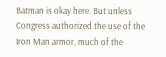Batman is okay here. But unless Congress authorized the use of the Iron Man armor, much of the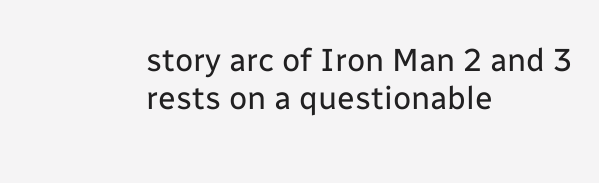story arc of Iron Man 2 and 3 rests on a questionable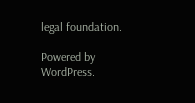legal foundation.

Powered by WordPress.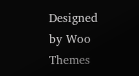Designed by Woo Themes